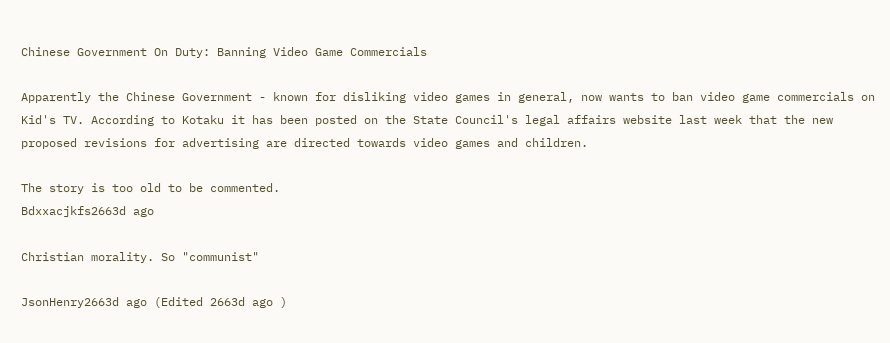Chinese Government On Duty: Banning Video Game Commercials

Apparently the Chinese Government - known for disliking video games in general, now wants to ban video game commercials on Kid's TV. According to Kotaku it has been posted on the State Council's legal affairs website last week that the new proposed revisions for advertising are directed towards video games and children.

The story is too old to be commented.
Bdxxacjkfs2663d ago

Christian morality. So "communist"

JsonHenry2663d ago (Edited 2663d ago )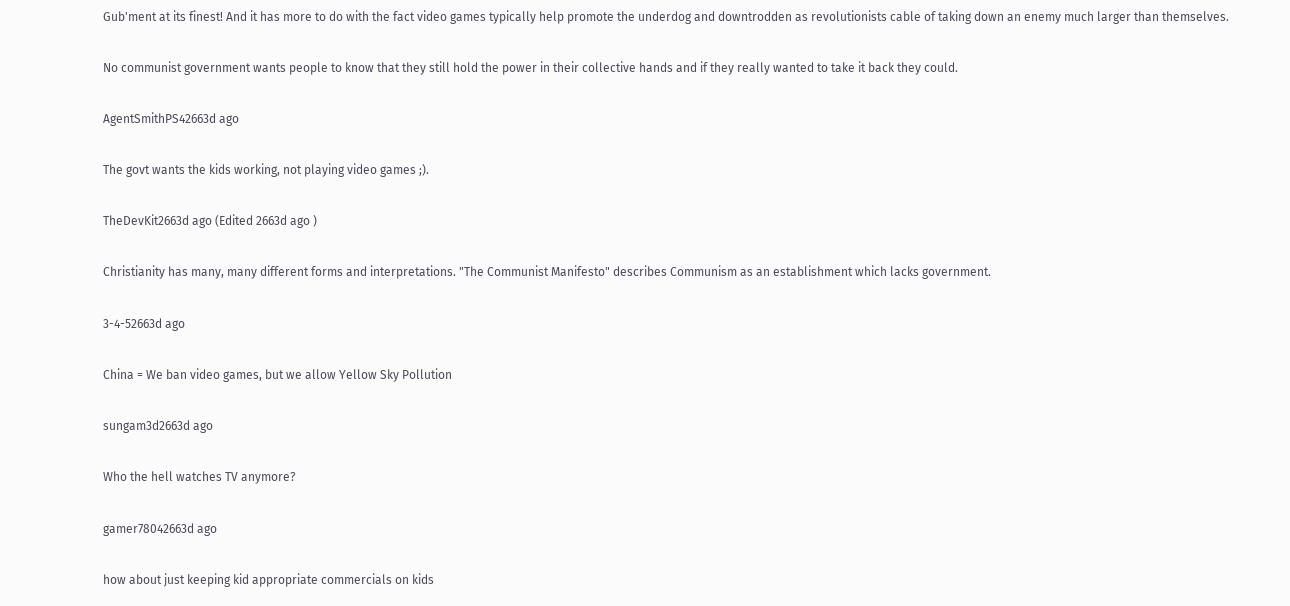Gub'ment at its finest! And it has more to do with the fact video games typically help promote the underdog and downtrodden as revolutionists cable of taking down an enemy much larger than themselves.

No communist government wants people to know that they still hold the power in their collective hands and if they really wanted to take it back they could.

AgentSmithPS42663d ago

The govt wants the kids working, not playing video games ;).

TheDevKit2663d ago (Edited 2663d ago )

Christianity has many, many different forms and interpretations. "The Communist Manifesto" describes Communism as an establishment which lacks government.

3-4-52663d ago

China = We ban video games, but we allow Yellow Sky Pollution

sungam3d2663d ago

Who the hell watches TV anymore?

gamer78042663d ago

how about just keeping kid appropriate commercials on kids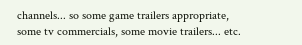channels... so some game trailers appropriate, some tv commercials, some movie trailers... etc.